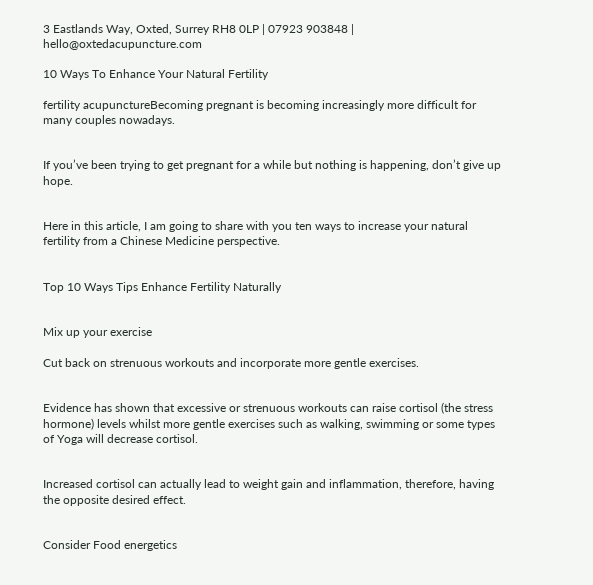3 Eastlands Way, Oxted, Surrey RH8 0LP | 07923 903848 | hello@oxtedacupuncture.com

10 Ways To Enhance Your Natural Fertility

fertility acupunctureBecoming pregnant is becoming increasingly more difficult for many couples nowadays.


If you’ve been trying to get pregnant for a while but nothing is happening, don’t give up hope.


Here in this article, I am going to share with you ten ways to increase your natural fertility from a Chinese Medicine perspective.


Top 10 Ways Tips Enhance Fertility Naturally


Mix up your exercise

Cut back on strenuous workouts and incorporate more gentle exercises.


Evidence has shown that excessive or strenuous workouts can raise cortisol (the stress hormone) levels whilst more gentle exercises such as walking, swimming or some types of Yoga will decrease cortisol.


Increased cortisol can actually lead to weight gain and inflammation, therefore, having the opposite desired effect.


Consider Food energetics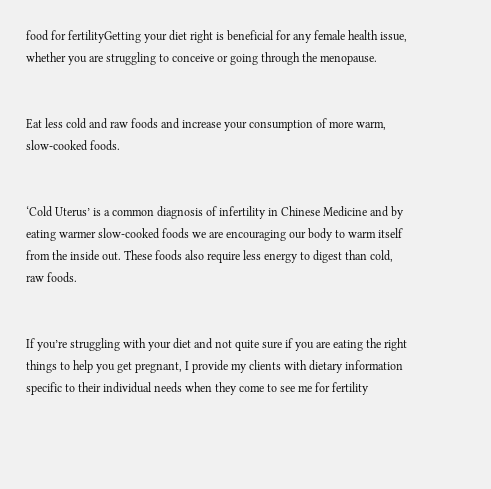food for fertilityGetting your diet right is beneficial for any female health issue, whether you are struggling to conceive or going through the menopause.


Eat less cold and raw foods and increase your consumption of more warm, slow-cooked foods.


‘Cold Uterus’ is a common diagnosis of infertility in Chinese Medicine and by eating warmer slow-cooked foods we are encouraging our body to warm itself from the inside out. These foods also require less energy to digest than cold, raw foods.


If you’re struggling with your diet and not quite sure if you are eating the right things to help you get pregnant, I provide my clients with dietary information specific to their individual needs when they come to see me for fertility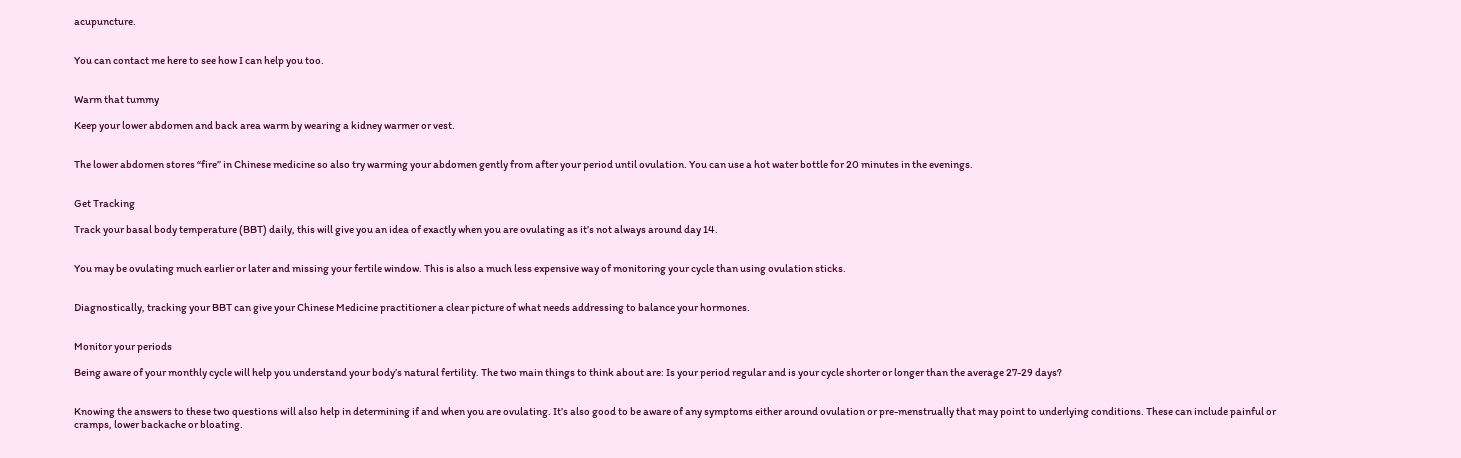acupuncture.


You can contact me here to see how I can help you too.


Warm that tummy

Keep your lower abdomen and back area warm by wearing a kidney warmer or vest.


The lower abdomen stores “fire” in Chinese medicine so also try warming your abdomen gently from after your period until ovulation. You can use a hot water bottle for 20 minutes in the evenings.


Get Tracking

Track your basal body temperature (BBT) daily, this will give you an idea of exactly when you are ovulating as it’s not always around day 14.


You may be ovulating much earlier or later and missing your fertile window. This is also a much less expensive way of monitoring your cycle than using ovulation sticks.


Diagnostically, tracking your BBT can give your Chinese Medicine practitioner a clear picture of what needs addressing to balance your hormones.


Monitor your periods

Being aware of your monthly cycle will help you understand your body’s natural fertility. The two main things to think about are: Is your period regular and is your cycle shorter or longer than the average 27-29 days?


Knowing the answers to these two questions will also help in determining if and when you are ovulating. It’s also good to be aware of any symptoms either around ovulation or pre-menstrually that may point to underlying conditions. These can include painful or cramps, lower backache or bloating.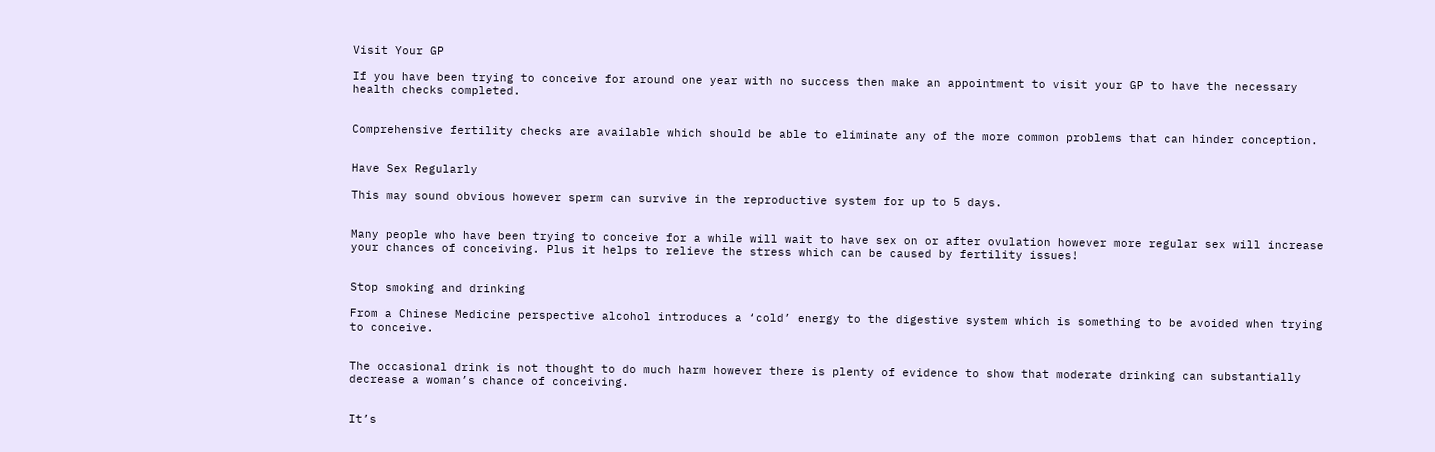Visit Your GP

If you have been trying to conceive for around one year with no success then make an appointment to visit your GP to have the necessary health checks completed.


Comprehensive fertility checks are available which should be able to eliminate any of the more common problems that can hinder conception.


Have Sex Regularly

This may sound obvious however sperm can survive in the reproductive system for up to 5 days.


Many people who have been trying to conceive for a while will wait to have sex on or after ovulation however more regular sex will increase your chances of conceiving. Plus it helps to relieve the stress which can be caused by fertility issues!


Stop smoking and drinking

From a Chinese Medicine perspective alcohol introduces a ‘cold’ energy to the digestive system which is something to be avoided when trying to conceive.


The occasional drink is not thought to do much harm however there is plenty of evidence to show that moderate drinking can substantially decrease a woman’s chance of conceiving.


It’s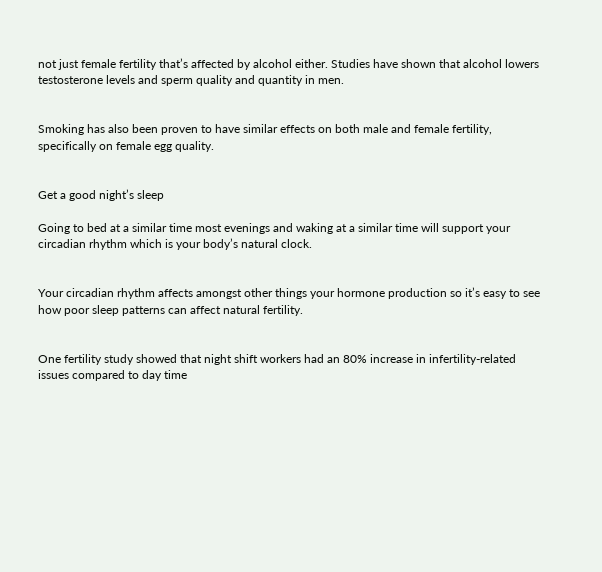not just female fertility that’s affected by alcohol either. Studies have shown that alcohol lowers testosterone levels and sperm quality and quantity in men.


Smoking has also been proven to have similar effects on both male and female fertility, specifically on female egg quality.


Get a good night’s sleep

Going to bed at a similar time most evenings and waking at a similar time will support your circadian rhythm which is your body’s natural clock.


Your circadian rhythm affects amongst other things your hormone production so it’s easy to see how poor sleep patterns can affect natural fertility.


One fertility study showed that night shift workers had an 80% increase in infertility-related issues compared to day time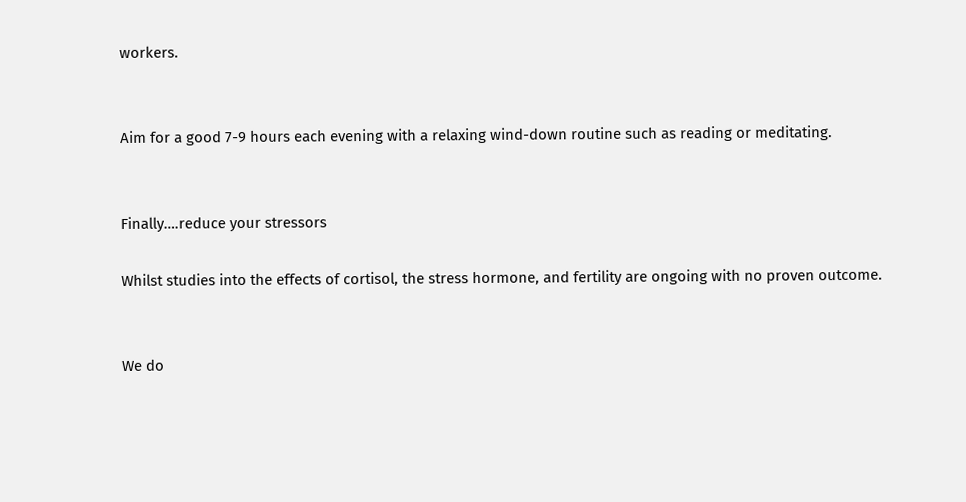workers.


Aim for a good 7-9 hours each evening with a relaxing wind-down routine such as reading or meditating.


Finally….reduce your stressors

Whilst studies into the effects of cortisol, the stress hormone, and fertility are ongoing with no proven outcome.


We do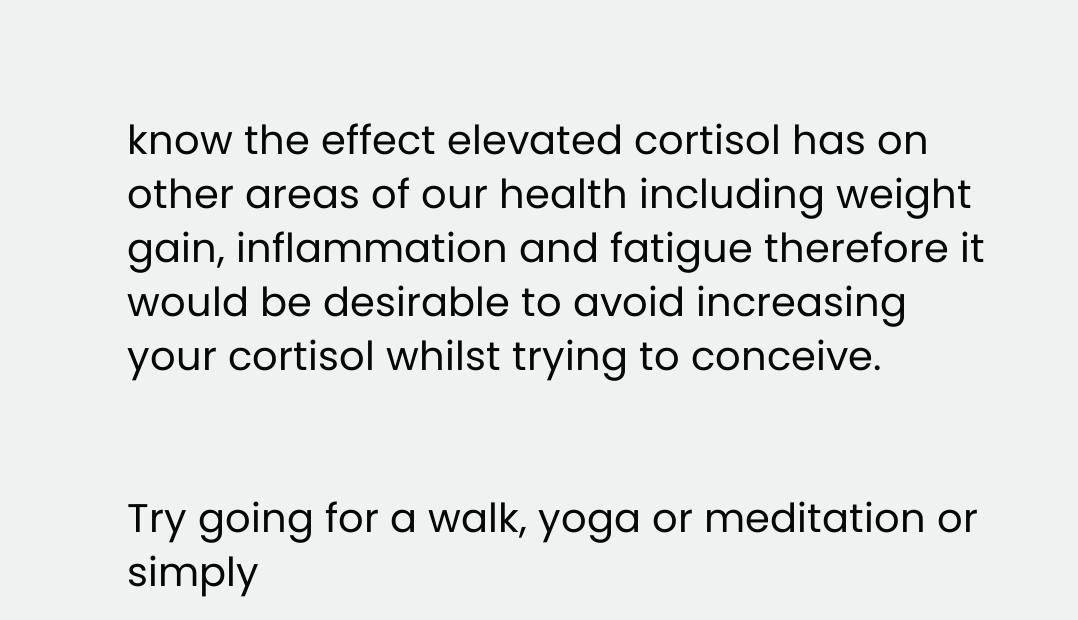know the effect elevated cortisol has on other areas of our health including weight gain, inflammation and fatigue therefore it would be desirable to avoid increasing your cortisol whilst trying to conceive.


Try going for a walk, yoga or meditation or simply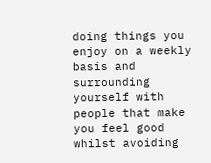doing things you enjoy on a weekly basis and surrounding yourself with people that make you feel good whilst avoiding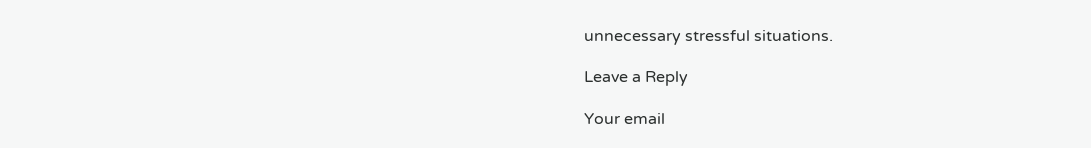unnecessary stressful situations.

Leave a Reply

Your email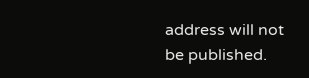address will not be published.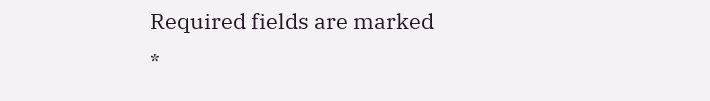Required fields are marked *